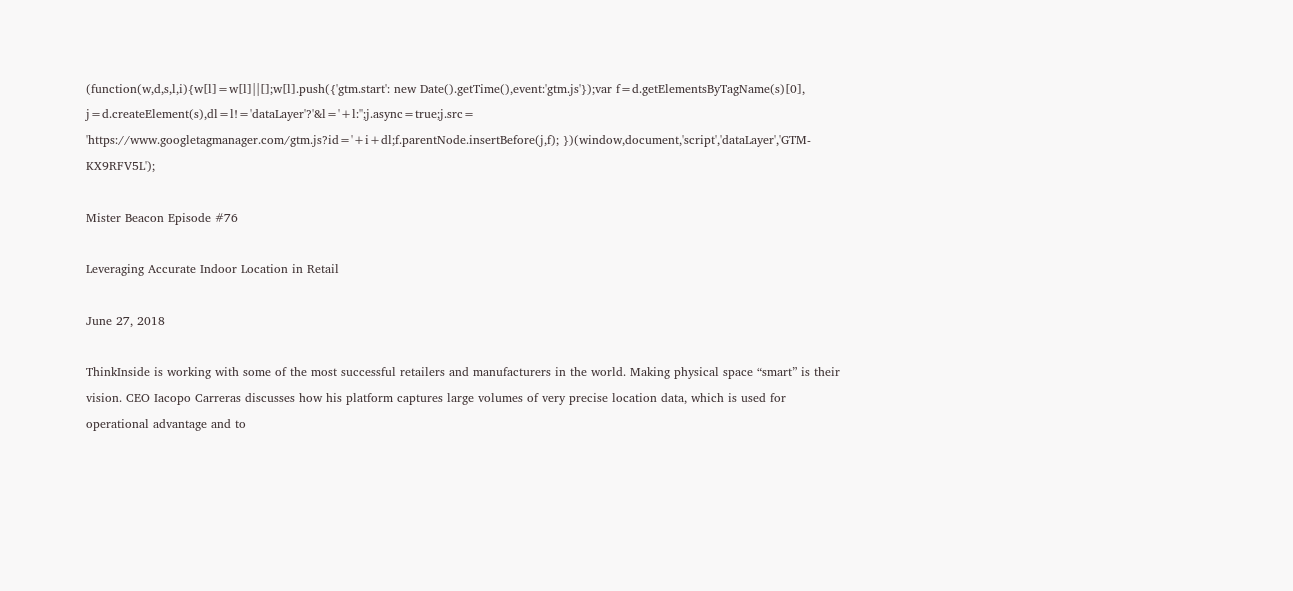(function(w,d,s,l,i){w[l]=w[l]||[];w[l].push({'gtm.start': new Date().getTime(),event:'gtm.js'});var f=d.getElementsByTagName(s)[0], j=d.createElement(s),dl=l!='dataLayer'?'&l='+l:'';j.async=true;j.src= 'https://www.googletagmanager.com/gtm.js?id='+i+dl;f.parentNode.insertBefore(j,f); })(window,document,'script','dataLayer','GTM-KX9RFV5L');

Mister Beacon Episode #76

Leveraging Accurate Indoor Location in Retail

June 27, 2018

ThinkInside is working with some of the most successful retailers and manufacturers in the world. Making physical space “smart” is their vision. CEO Iacopo Carreras discusses how his platform captures large volumes of very precise location data, which is used for operational advantage and to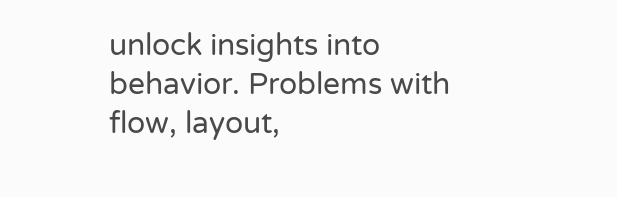unlock insights into behavior. Problems with flow, layout,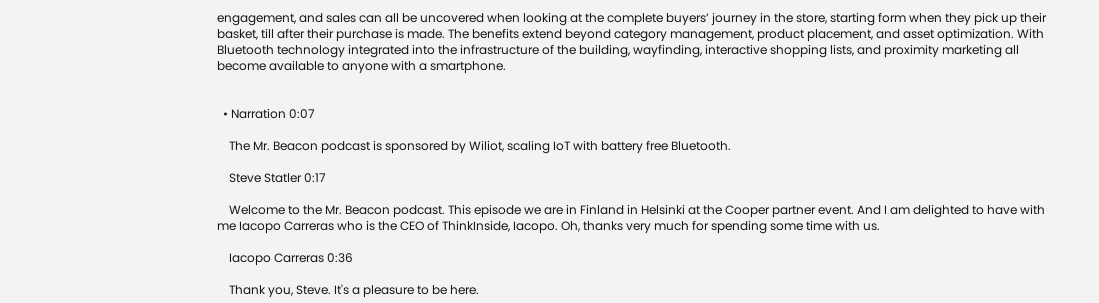engagement, and sales can all be uncovered when looking at the complete buyers’ journey in the store, starting form when they pick up their basket, till after their purchase is made. The benefits extend beyond category management, product placement, and asset optimization. With Bluetooth technology integrated into the infrastructure of the building, wayfinding, interactive shopping lists, and proximity marketing all become available to anyone with a smartphone.


  • Narration 0:07

    The Mr. Beacon podcast is sponsored by Wiliot, scaling IoT with battery free Bluetooth.

    Steve Statler 0:17

    Welcome to the Mr. Beacon podcast. This episode we are in Finland in Helsinki at the Cooper partner event. And I am delighted to have with me Iacopo Carreras who is the CEO of ThinkInside, Iacopo. Oh, thanks very much for spending some time with us.

    Iacopo Carreras 0:36

    Thank you, Steve. It's a pleasure to be here.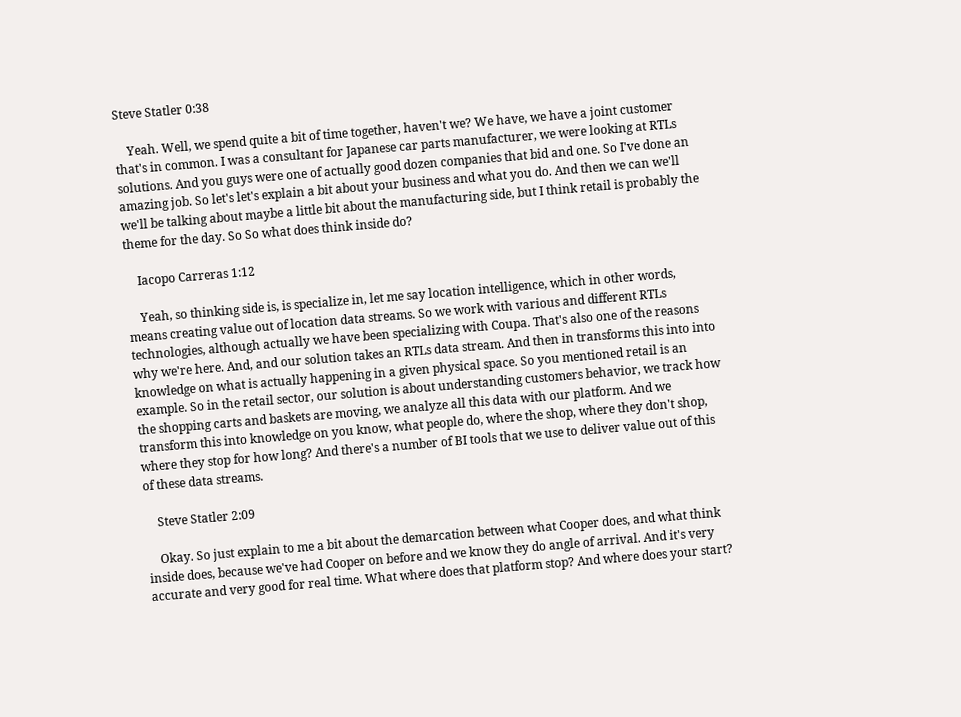Steve Statler 0:38

    Yeah. Well, we spend quite a bit of time together, haven't we? We have, we have a joint customer that's in common. I was a consultant for Japanese car parts manufacturer, we were looking at RTLs solutions. And you guys were one of actually good dozen companies that bid and one. So I've done an amazing job. So let's let's explain a bit about your business and what you do. And then we can we'll we'll be talking about maybe a little bit about the manufacturing side, but I think retail is probably the theme for the day. So So what does think inside do?

    Iacopo Carreras 1:12

    Yeah, so thinking side is, is specialize in, let me say location intelligence, which in other words, means creating value out of location data streams. So we work with various and different RTLs technologies, although actually we have been specializing with Coupa. That's also one of the reasons why we're here. And, and our solution takes an RTLs data stream. And then in transforms this into into knowledge on what is actually happening in a given physical space. So you mentioned retail is an example. So in the retail sector, our solution is about understanding customers behavior, we track how the shopping carts and baskets are moving, we analyze all this data with our platform. And we transform this into knowledge on you know, what people do, where the shop, where they don't shop, where they stop for how long? And there's a number of BI tools that we use to deliver value out of this of these data streams.

    Steve Statler 2:09

    Okay. So just explain to me a bit about the demarcation between what Cooper does, and what think inside does, because we've had Cooper on before and we know they do angle of arrival. And it's very accurate and very good for real time. What where does that platform stop? And where does your start?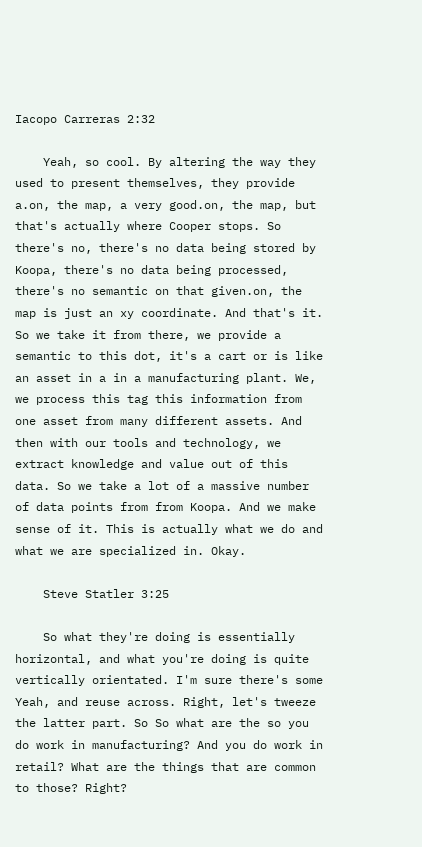Iacopo Carreras 2:32

    Yeah, so cool. By altering the way they used to present themselves, they provide a.on, the map, a very good.on, the map, but that's actually where Cooper stops. So there's no, there's no data being stored by Koopa, there's no data being processed, there's no semantic on that given.on, the map is just an xy coordinate. And that's it. So we take it from there, we provide a semantic to this dot, it's a cart or is like an asset in a in a manufacturing plant. We, we process this tag this information from one asset from many different assets. And then with our tools and technology, we extract knowledge and value out of this data. So we take a lot of a massive number of data points from from Koopa. And we make sense of it. This is actually what we do and what we are specialized in. Okay.

    Steve Statler 3:25

    So what they're doing is essentially horizontal, and what you're doing is quite vertically orientated. I'm sure there's some Yeah, and reuse across. Right, let's tweeze the latter part. So So what are the so you do work in manufacturing? And you do work in retail? What are the things that are common to those? Right?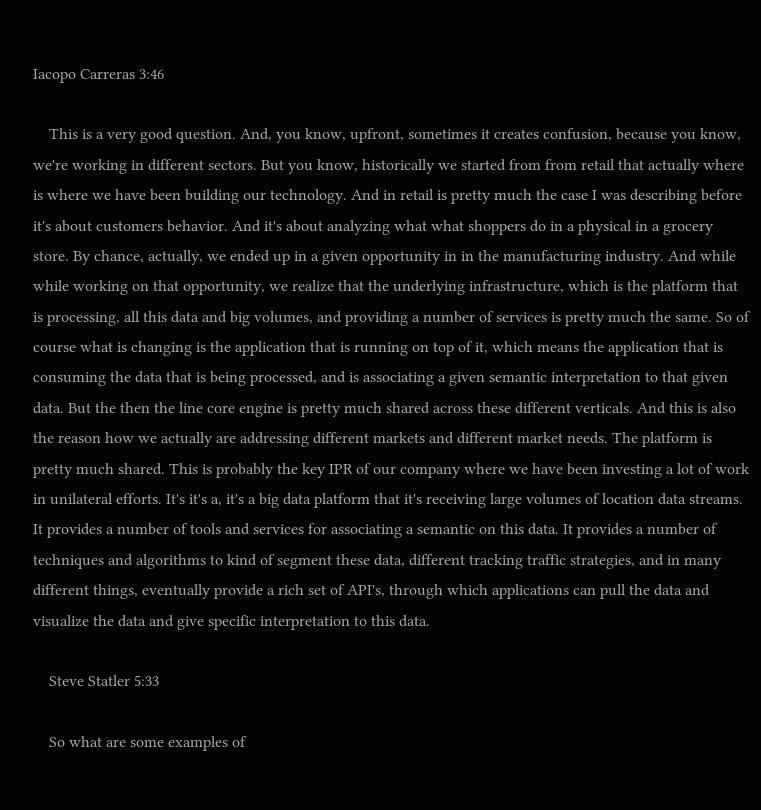Iacopo Carreras 3:46

    This is a very good question. And, you know, upfront, sometimes it creates confusion, because you know, we're working in different sectors. But you know, historically we started from from retail that actually where is where we have been building our technology. And in retail is pretty much the case I was describing before it's about customers behavior. And it's about analyzing what what shoppers do in a physical in a grocery store. By chance, actually, we ended up in a given opportunity in in the manufacturing industry. And while while working on that opportunity, we realize that the underlying infrastructure, which is the platform that is processing, all this data and big volumes, and providing a number of services is pretty much the same. So of course what is changing is the application that is running on top of it, which means the application that is consuming the data that is being processed, and is associating a given semantic interpretation to that given data. But the then the line core engine is pretty much shared across these different verticals. And this is also the reason how we actually are addressing different markets and different market needs. The platform is pretty much shared. This is probably the key IPR of our company where we have been investing a lot of work in unilateral efforts. It's it's a, it's a big data platform that it's receiving large volumes of location data streams. It provides a number of tools and services for associating a semantic on this data. It provides a number of techniques and algorithms to kind of segment these data, different tracking traffic strategies, and in many different things, eventually provide a rich set of API's, through which applications can pull the data and visualize the data and give specific interpretation to this data.

    Steve Statler 5:33

    So what are some examples of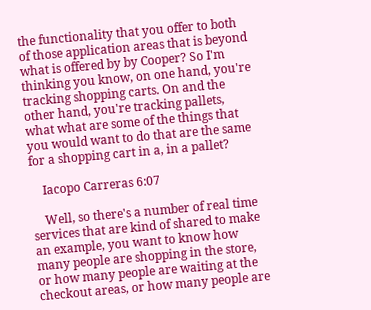the functionality that you offer to both of those application areas that is beyond what is offered by by Cooper? So I'm thinking you know, on one hand, you're tracking shopping carts. On and the other hand, you're tracking pallets, what what are some of the things that you would want to do that are the same for a shopping cart in a, in a pallet?

    Iacopo Carreras 6:07

    Well, so there's a number of real time services that are kind of shared to make an example, you want to know how many people are shopping in the store, or how many people are waiting at the checkout areas, or how many people are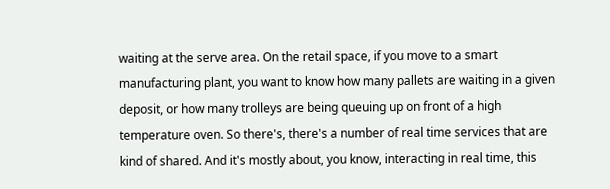waiting at the serve area. On the retail space, if you move to a smart manufacturing plant, you want to know how many pallets are waiting in a given deposit, or how many trolleys are being queuing up on front of a high temperature oven. So there's, there's a number of real time services that are kind of shared. And it's mostly about, you know, interacting in real time, this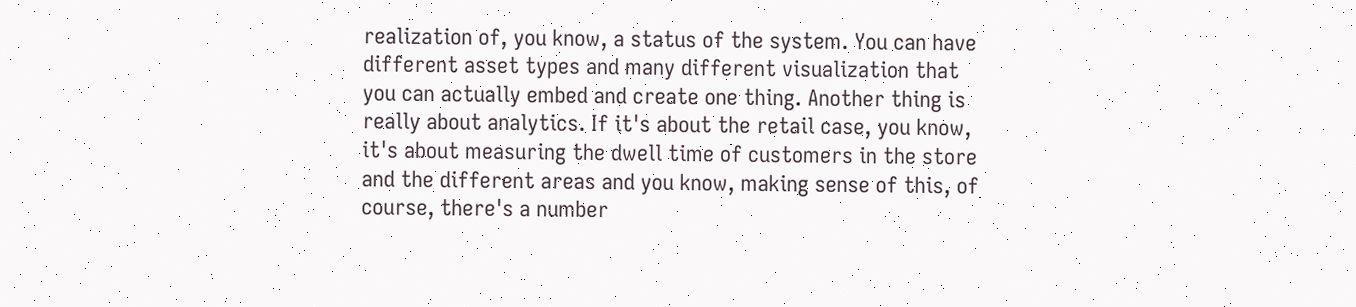realization of, you know, a status of the system. You can have different asset types and many different visualization that you can actually embed and create one thing. Another thing is really about analytics. If it's about the retail case, you know, it's about measuring the dwell time of customers in the store and the different areas and you know, making sense of this, of course, there's a number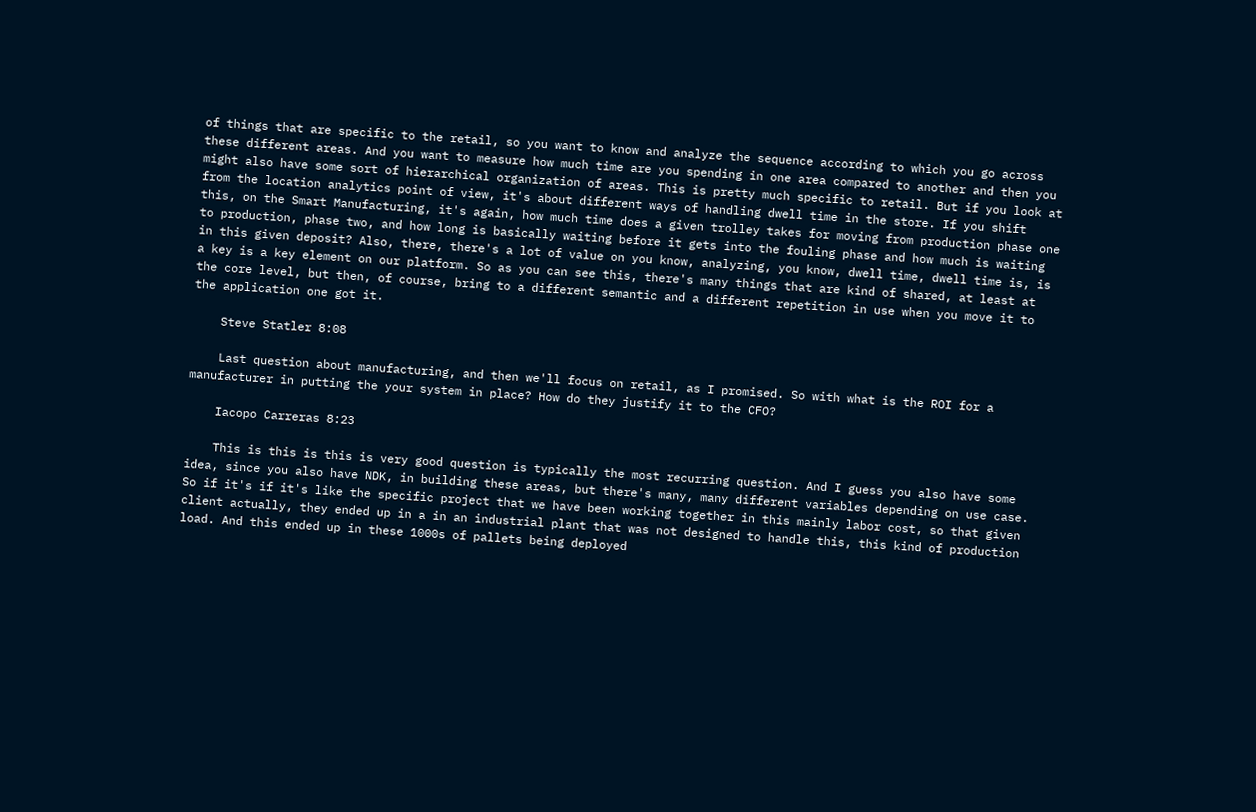of things that are specific to the retail, so you want to know and analyze the sequence according to which you go across these different areas. And you want to measure how much time are you spending in one area compared to another and then you might also have some sort of hierarchical organization of areas. This is pretty much specific to retail. But if you look at from the location analytics point of view, it's about different ways of handling dwell time in the store. If you shift this, on the Smart Manufacturing, it's again, how much time does a given trolley takes for moving from production phase one to production, phase two, and how long is basically waiting before it gets into the fouling phase and how much is waiting in this given deposit? Also, there, there's a lot of value on you know, analyzing, you know, dwell time, dwell time is, is a key is a key element on our platform. So as you can see this, there's many things that are kind of shared, at least at the core level, but then, of course, bring to a different semantic and a different repetition in use when you move it to the application one got it.

    Steve Statler 8:08

    Last question about manufacturing, and then we'll focus on retail, as I promised. So with what is the ROI for a manufacturer in putting the your system in place? How do they justify it to the CFO?

    Iacopo Carreras 8:23

    This is this is this is very good question is typically the most recurring question. And I guess you also have some idea, since you also have NDK, in building these areas, but there's many, many different variables depending on use case. So if it's if it's like the specific project that we have been working together in this mainly labor cost, so that given client actually, they ended up in a in an industrial plant that was not designed to handle this, this kind of production load. And this ended up in these 1000s of pallets being deployed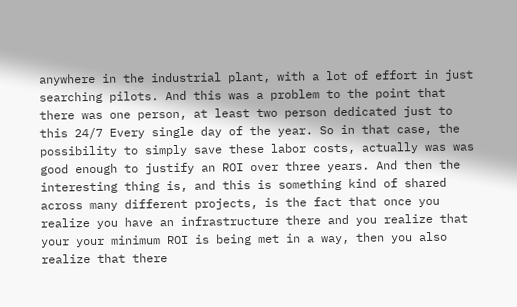anywhere in the industrial plant, with a lot of effort in just searching pilots. And this was a problem to the point that there was one person, at least two person dedicated just to this 24/7 Every single day of the year. So in that case, the possibility to simply save these labor costs, actually was was good enough to justify an ROI over three years. And then the interesting thing is, and this is something kind of shared across many different projects, is the fact that once you realize you have an infrastructure there and you realize that your your minimum ROI is being met in a way, then you also realize that there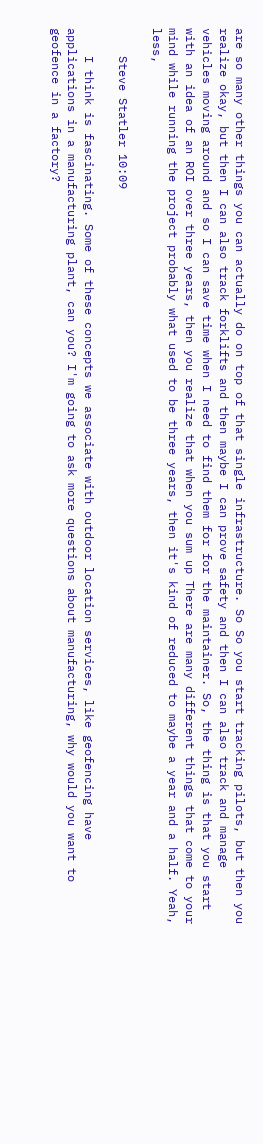are so many other things you can actually do on top of that single infrastructure. So So you start tracking pilots, but then you realize okay, but then I can also track forklifts and then maybe I can prove safety and then I can also track and manage vehicles moving around and so I can save time when I need to find them for for the maintainer. So, the thing is that you start with an idea of an ROI over three years, then you realize that when you sum up There are many different things that come to your mind while running the project probably what used to be three years, then it's kind of reduced to maybe a year and a half. Yeah, less,

    Steve Statler 10:09

    I think is fascinating. Some of these concepts we associate with outdoor location services, like geofencing have applications in a manufacturing plant, can you? I'm going to ask more questions about manufacturing, why would you want to geofence in a factory?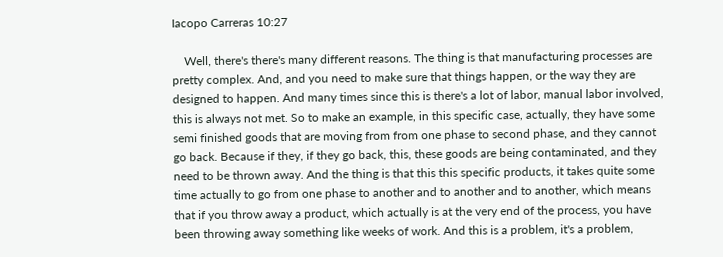Iacopo Carreras 10:27

    Well, there's there's many different reasons. The thing is that manufacturing processes are pretty complex. And, and you need to make sure that things happen, or the way they are designed to happen. And many times since this is there's a lot of labor, manual labor involved, this is always not met. So to make an example, in this specific case, actually, they have some semi finished goods that are moving from from one phase to second phase, and they cannot go back. Because if they, if they go back, this, these goods are being contaminated, and they need to be thrown away. And the thing is that this this specific products, it takes quite some time actually to go from one phase to another and to another and to another, which means that if you throw away a product, which actually is at the very end of the process, you have been throwing away something like weeks of work. And this is a problem, it's a problem,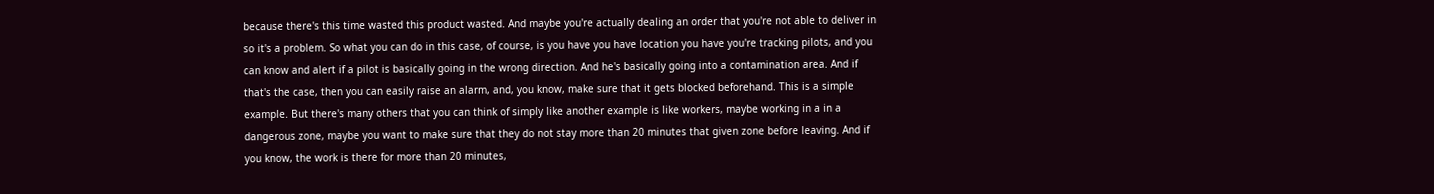because there's this time wasted this product wasted. And maybe you're actually dealing an order that you're not able to deliver in so it's a problem. So what you can do in this case, of course, is you have you have location you have you're tracking pilots, and you can know and alert if a pilot is basically going in the wrong direction. And he's basically going into a contamination area. And if that's the case, then you can easily raise an alarm, and, you know, make sure that it gets blocked beforehand. This is a simple example. But there's many others that you can think of simply like another example is like workers, maybe working in a in a dangerous zone, maybe you want to make sure that they do not stay more than 20 minutes that given zone before leaving. And if you know, the work is there for more than 20 minutes,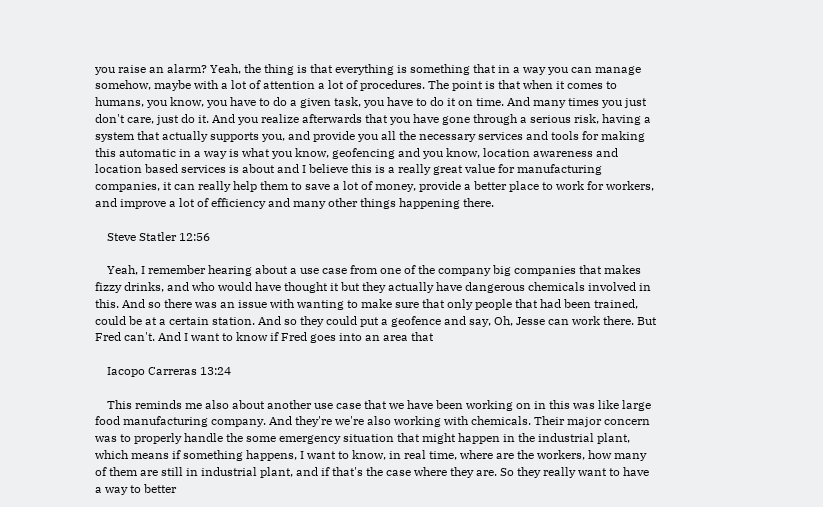you raise an alarm? Yeah, the thing is that everything is something that in a way you can manage somehow, maybe with a lot of attention a lot of procedures. The point is that when it comes to humans, you know, you have to do a given task, you have to do it on time. And many times you just don't care, just do it. And you realize afterwards that you have gone through a serious risk, having a system that actually supports you, and provide you all the necessary services and tools for making this automatic in a way is what you know, geofencing and you know, location awareness and location based services is about and I believe this is a really great value for manufacturing companies, it can really help them to save a lot of money, provide a better place to work for workers, and improve a lot of efficiency and many other things happening there.

    Steve Statler 12:56

    Yeah, I remember hearing about a use case from one of the company big companies that makes fizzy drinks, and who would have thought it but they actually have dangerous chemicals involved in this. And so there was an issue with wanting to make sure that only people that had been trained, could be at a certain station. And so they could put a geofence and say, Oh, Jesse can work there. But Fred can't. And I want to know if Fred goes into an area that

    Iacopo Carreras 13:24

    This reminds me also about another use case that we have been working on in this was like large food manufacturing company. And they're we're also working with chemicals. Their major concern was to properly handle the some emergency situation that might happen in the industrial plant, which means if something happens, I want to know, in real time, where are the workers, how many of them are still in industrial plant, and if that's the case where they are. So they really want to have a way to better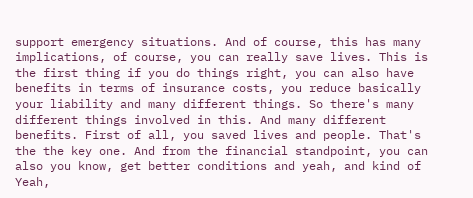support emergency situations. And of course, this has many implications, of course, you can really save lives. This is the first thing if you do things right, you can also have benefits in terms of insurance costs, you reduce basically your liability and many different things. So there's many different things involved in this. And many different benefits. First of all, you saved lives and people. That's the the key one. And from the financial standpoint, you can also you know, get better conditions and yeah, and kind of Yeah,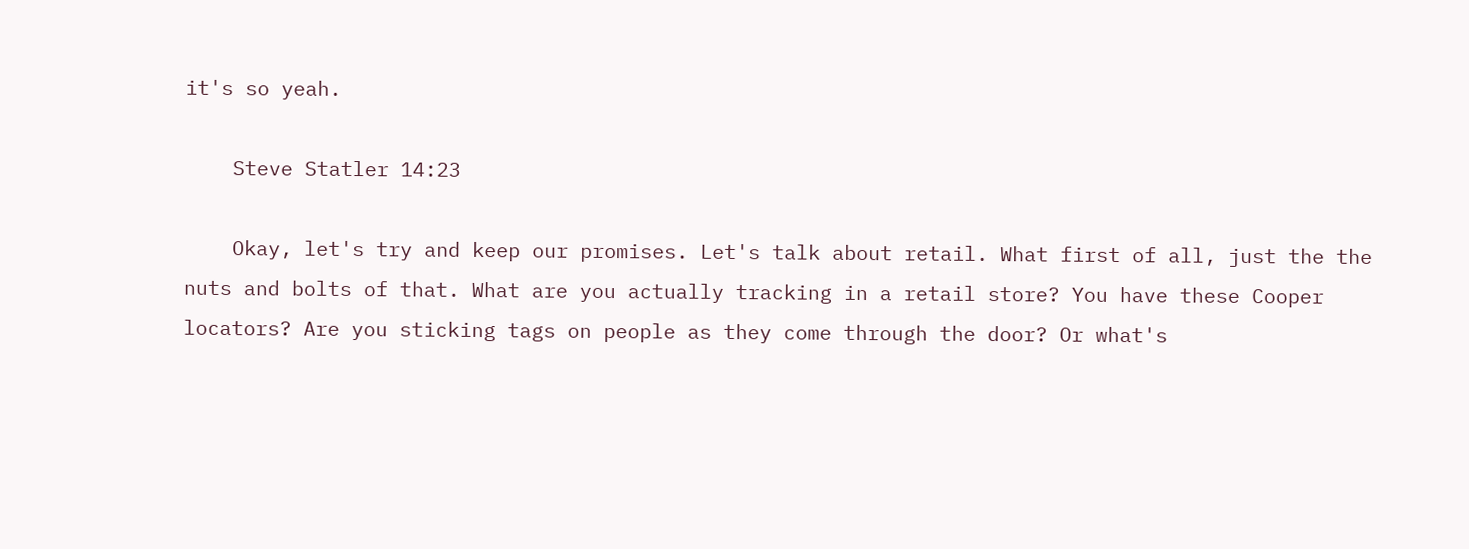it's so yeah.

    Steve Statler 14:23

    Okay, let's try and keep our promises. Let's talk about retail. What first of all, just the the nuts and bolts of that. What are you actually tracking in a retail store? You have these Cooper locators? Are you sticking tags on people as they come through the door? Or what's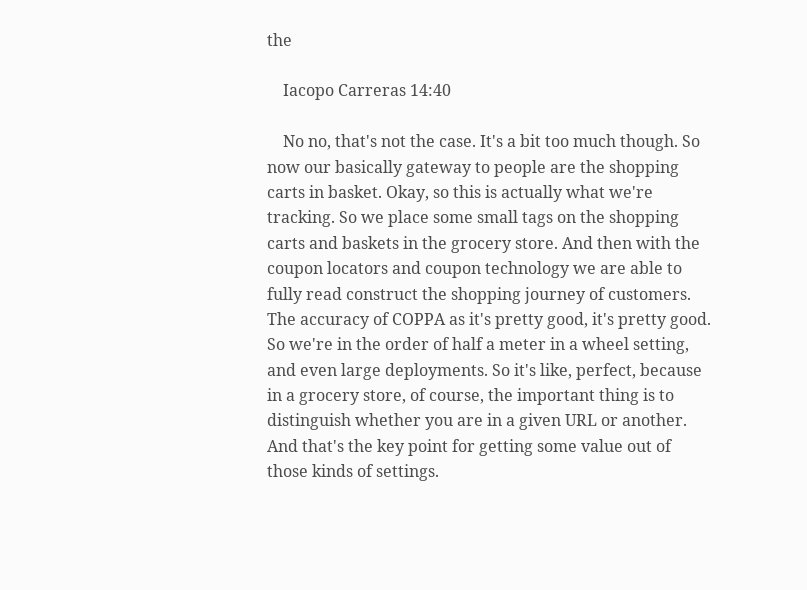the

    Iacopo Carreras 14:40

    No no, that's not the case. It's a bit too much though. So now our basically gateway to people are the shopping carts in basket. Okay, so this is actually what we're tracking. So we place some small tags on the shopping carts and baskets in the grocery store. And then with the coupon locators and coupon technology we are able to fully read construct the shopping journey of customers. The accuracy of COPPA as it's pretty good, it's pretty good. So we're in the order of half a meter in a wheel setting, and even large deployments. So it's like, perfect, because in a grocery store, of course, the important thing is to distinguish whether you are in a given URL or another. And that's the key point for getting some value out of those kinds of settings.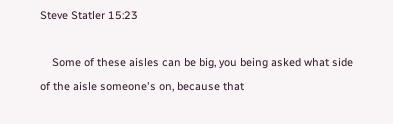Steve Statler 15:23

    Some of these aisles can be big, you being asked what side of the aisle someone's on, because that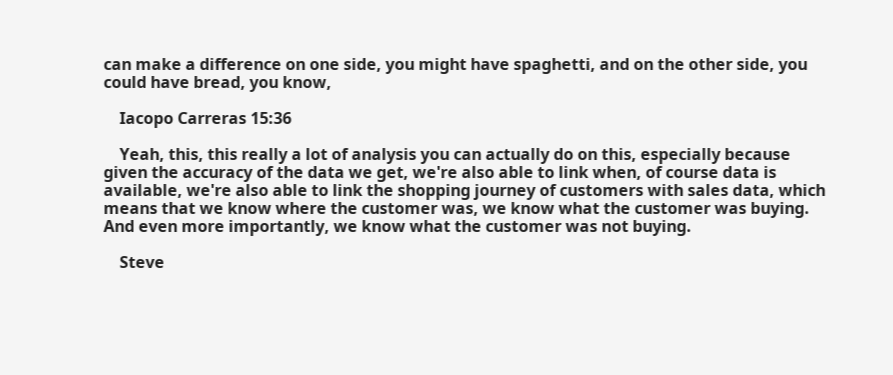can make a difference on one side, you might have spaghetti, and on the other side, you could have bread, you know,

    Iacopo Carreras 15:36

    Yeah, this, this really a lot of analysis you can actually do on this, especially because given the accuracy of the data we get, we're also able to link when, of course data is available, we're also able to link the shopping journey of customers with sales data, which means that we know where the customer was, we know what the customer was buying. And even more importantly, we know what the customer was not buying.

    Steve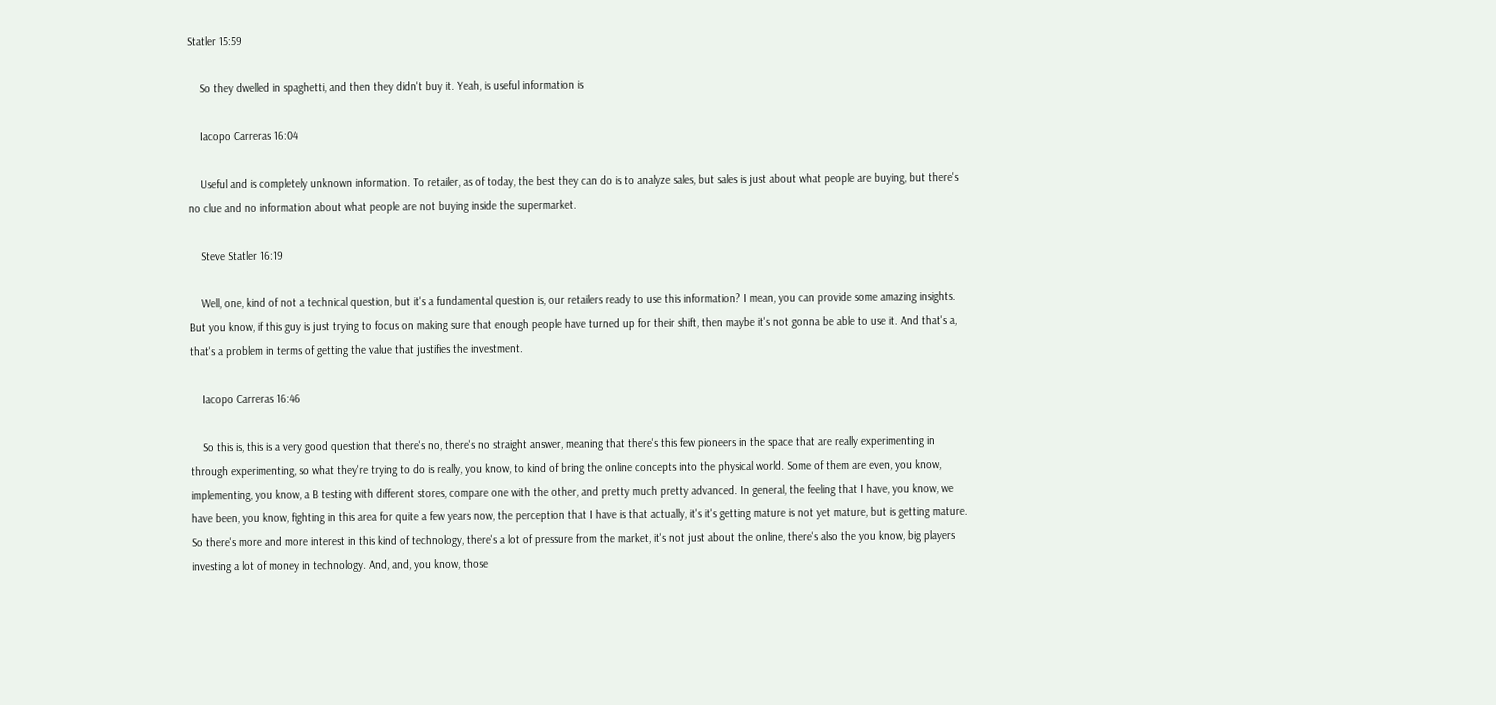Statler 15:59

    So they dwelled in spaghetti, and then they didn't buy it. Yeah, is useful information is

    Iacopo Carreras 16:04

    Useful and is completely unknown information. To retailer, as of today, the best they can do is to analyze sales, but sales is just about what people are buying, but there's no clue and no information about what people are not buying inside the supermarket.

    Steve Statler 16:19

    Well, one, kind of not a technical question, but it's a fundamental question is, our retailers ready to use this information? I mean, you can provide some amazing insights. But you know, if this guy is just trying to focus on making sure that enough people have turned up for their shift, then maybe it's not gonna be able to use it. And that's a, that's a problem in terms of getting the value that justifies the investment.

    Iacopo Carreras 16:46

    So this is, this is a very good question that there's no, there's no straight answer, meaning that there's this few pioneers in the space that are really experimenting in through experimenting, so what they're trying to do is really, you know, to kind of bring the online concepts into the physical world. Some of them are even, you know, implementing, you know, a B testing with different stores, compare one with the other, and pretty much pretty advanced. In general, the feeling that I have, you know, we have been, you know, fighting in this area for quite a few years now, the perception that I have is that actually, it's it's getting mature is not yet mature, but is getting mature. So there's more and more interest in this kind of technology, there's a lot of pressure from the market, it's not just about the online, there's also the you know, big players investing a lot of money in technology. And, and, you know, those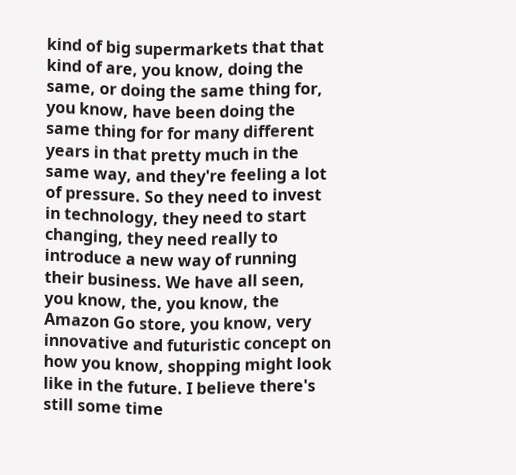kind of big supermarkets that that kind of are, you know, doing the same, or doing the same thing for, you know, have been doing the same thing for for many different years in that pretty much in the same way, and they're feeling a lot of pressure. So they need to invest in technology, they need to start changing, they need really to introduce a new way of running their business. We have all seen, you know, the, you know, the Amazon Go store, you know, very innovative and futuristic concept on how you know, shopping might look like in the future. I believe there's still some time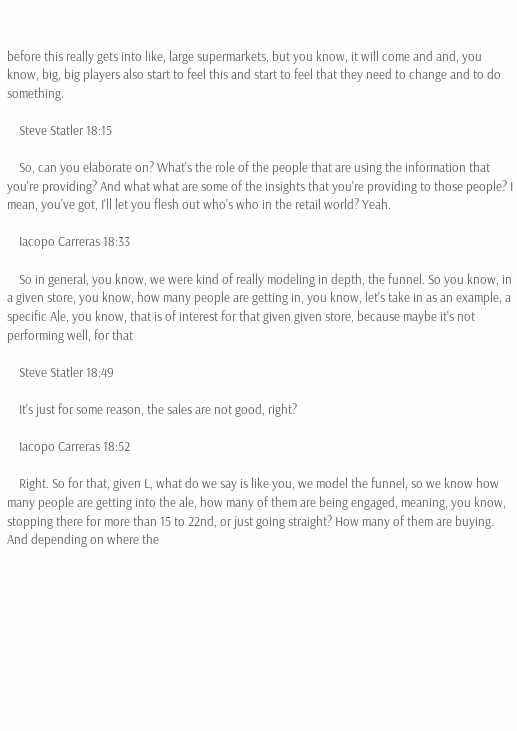before this really gets into like, large supermarkets, but you know, it will come and and, you know, big, big players also start to feel this and start to feel that they need to change and to do something.

    Steve Statler 18:15

    So, can you elaborate on? What's the role of the people that are using the information that you're providing? And what what are some of the insights that you're providing to those people? I mean, you've got, I'll let you flesh out who's who in the retail world? Yeah.

    Iacopo Carreras 18:33

    So in general, you know, we were kind of really modeling in depth, the funnel. So you know, in a given store, you know, how many people are getting in, you know, let's take in as an example, a specific Ale, you know, that is of interest for that given given store, because maybe it's not performing well, for that

    Steve Statler 18:49

    It's just for some reason, the sales are not good, right?

    Iacopo Carreras 18:52

    Right. So for that, given L, what do we say is like you, we model the funnel, so we know how many people are getting into the ale, how many of them are being engaged, meaning, you know, stopping there for more than 15 to 22nd, or just going straight? How many of them are buying. And depending on where the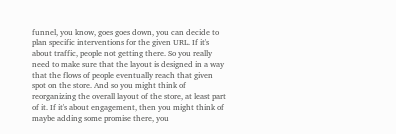funnel, you know, goes goes down, you can decide to plan specific interventions for the given URL. If it's about traffic, people not getting there. So you really need to make sure that the layout is designed in a way that the flows of people eventually reach that given spot on the store. And so you might think of reorganizing the overall layout of the store, at least part of it. If it's about engagement, then you might think of maybe adding some promise there, you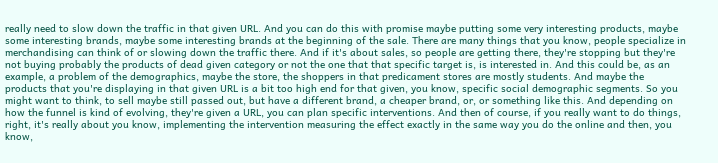really need to slow down the traffic in that given URL. And you can do this with promise maybe putting some very interesting products, maybe some interesting brands, maybe some interesting brands at the beginning of the sale. There are many things that you know, people specialize in merchandising can think of or slowing down the traffic there. And if it's about sales, so people are getting there, they're stopping but they're not buying probably the products of dead given category or not the one that that specific target is, is interested in. And this could be, as an example, a problem of the demographics, maybe the store, the shoppers in that predicament stores are mostly students. And maybe the products that you're displaying in that given URL is a bit too high end for that given, you know, specific social demographic segments. So you might want to think, to sell maybe still passed out, but have a different brand, a cheaper brand, or, or something like this. And depending on how the funnel is kind of evolving, they're given a URL, you can plan specific interventions. And then of course, if you really want to do things, right, it's really about you know, implementing the intervention measuring the effect exactly in the same way you do the online and then, you know,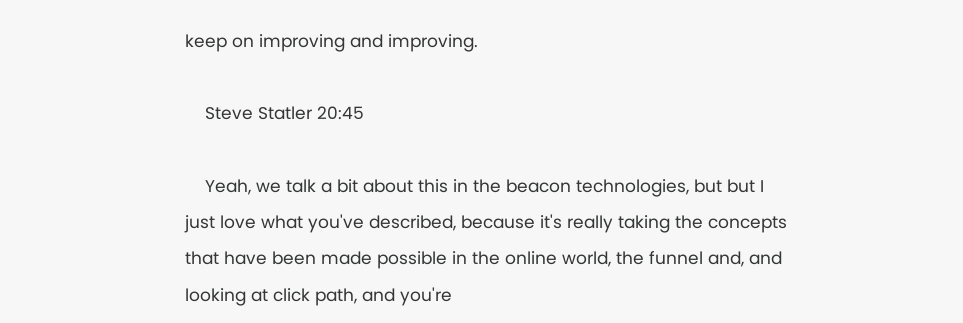keep on improving and improving.

    Steve Statler 20:45

    Yeah, we talk a bit about this in the beacon technologies, but but I just love what you've described, because it's really taking the concepts that have been made possible in the online world, the funnel and, and looking at click path, and you're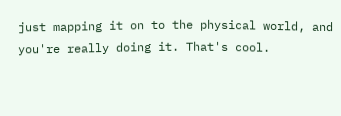just mapping it on to the physical world, and you're really doing it. That's cool.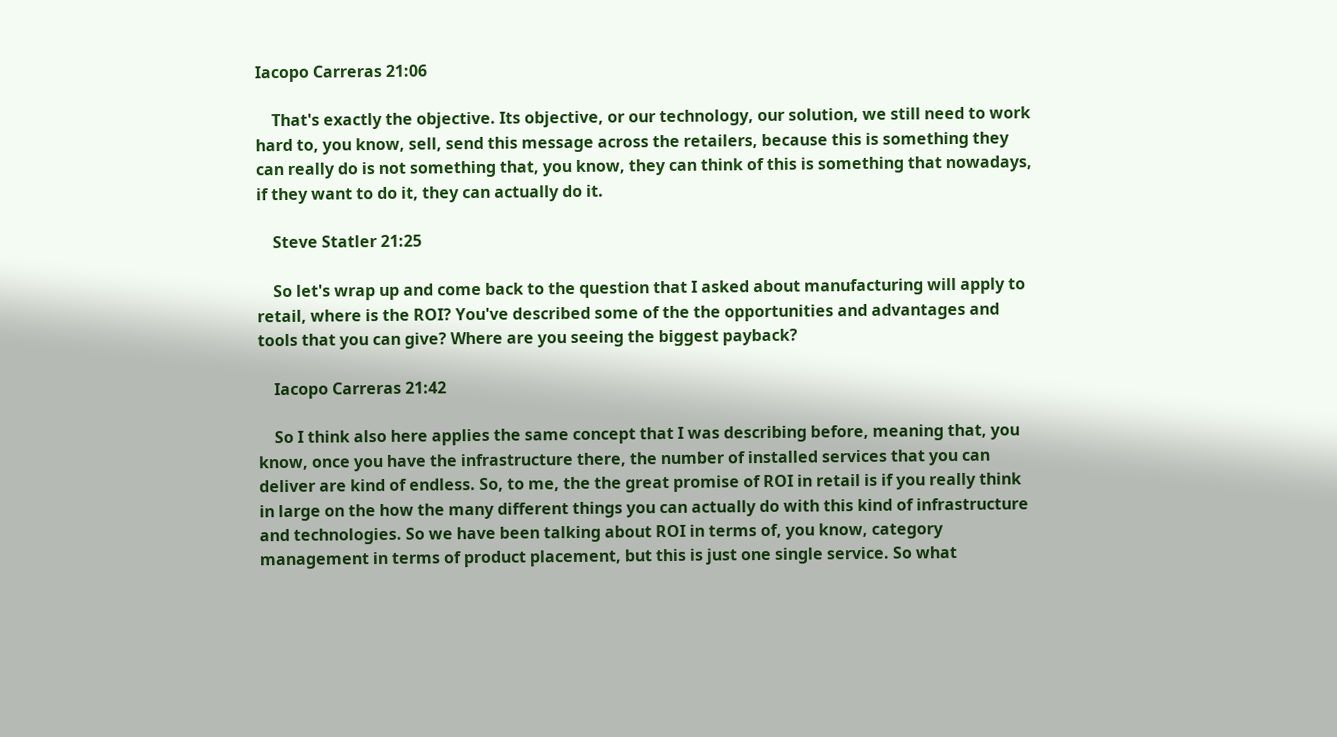Iacopo Carreras 21:06

    That's exactly the objective. Its objective, or our technology, our solution, we still need to work hard to, you know, sell, send this message across the retailers, because this is something they can really do is not something that, you know, they can think of this is something that nowadays, if they want to do it, they can actually do it.

    Steve Statler 21:25

    So let's wrap up and come back to the question that I asked about manufacturing will apply to retail, where is the ROI? You've described some of the the opportunities and advantages and tools that you can give? Where are you seeing the biggest payback?

    Iacopo Carreras 21:42

    So I think also here applies the same concept that I was describing before, meaning that, you know, once you have the infrastructure there, the number of installed services that you can deliver are kind of endless. So, to me, the the great promise of ROI in retail is if you really think in large on the how the many different things you can actually do with this kind of infrastructure and technologies. So we have been talking about ROI in terms of, you know, category management in terms of product placement, but this is just one single service. So what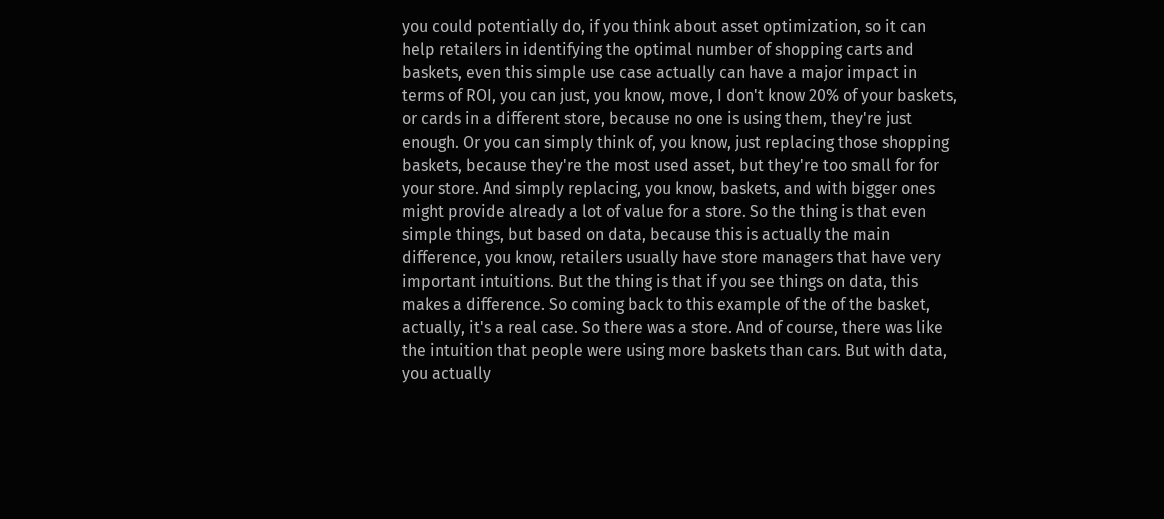you could potentially do, if you think about asset optimization, so it can help retailers in identifying the optimal number of shopping carts and baskets, even this simple use case actually can have a major impact in terms of ROI, you can just, you know, move, I don't know 20% of your baskets, or cards in a different store, because no one is using them, they're just enough. Or you can simply think of, you know, just replacing those shopping baskets, because they're the most used asset, but they're too small for for your store. And simply replacing, you know, baskets, and with bigger ones might provide already a lot of value for a store. So the thing is that even simple things, but based on data, because this is actually the main difference, you know, retailers usually have store managers that have very important intuitions. But the thing is that if you see things on data, this makes a difference. So coming back to this example of the of the basket, actually, it's a real case. So there was a store. And of course, there was like the intuition that people were using more baskets than cars. But with data, you actually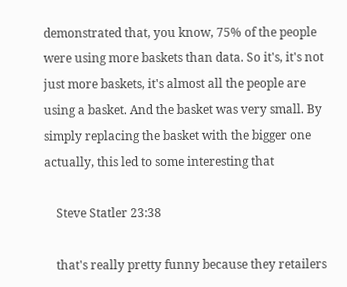demonstrated that, you know, 75% of the people were using more baskets than data. So it's, it's not just more baskets, it's almost all the people are using a basket. And the basket was very small. By simply replacing the basket with the bigger one actually, this led to some interesting that

    Steve Statler 23:38

    that's really pretty funny because they retailers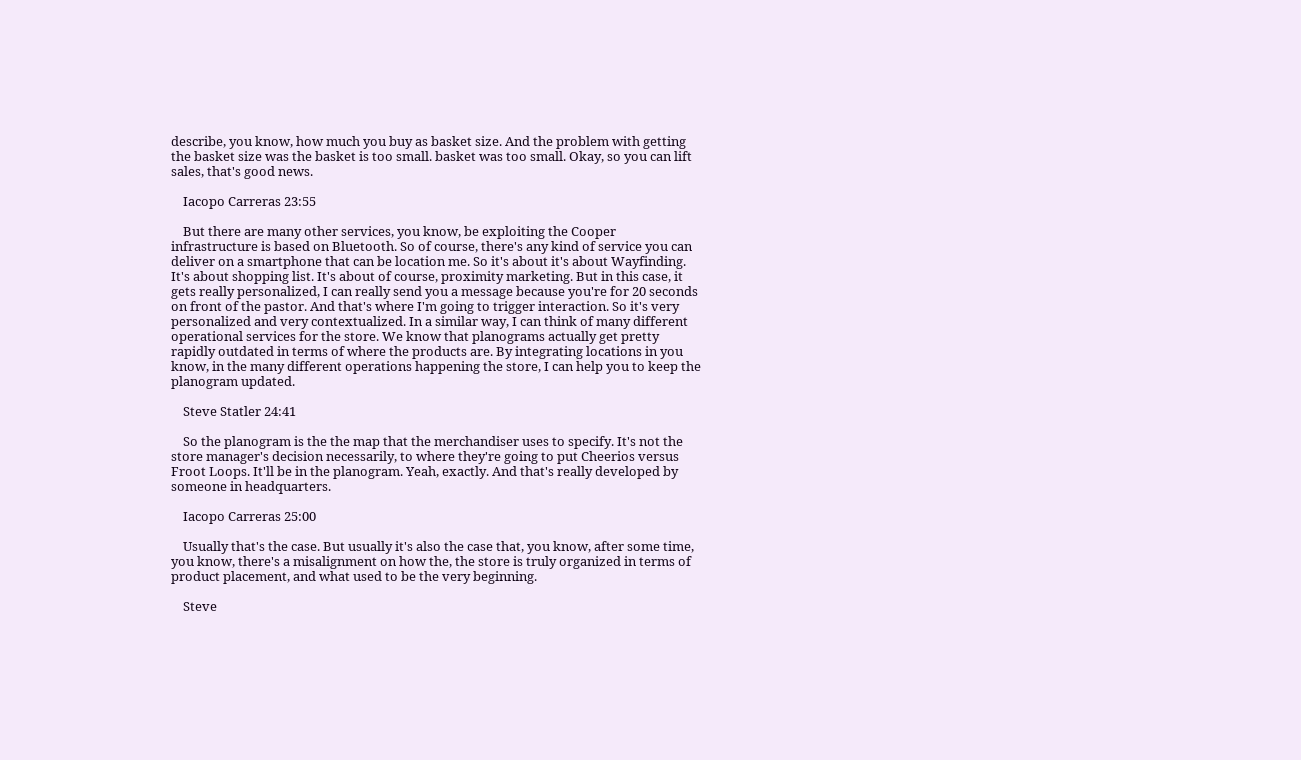describe, you know, how much you buy as basket size. And the problem with getting the basket size was the basket is too small. basket was too small. Okay, so you can lift sales, that's good news.

    Iacopo Carreras 23:55

    But there are many other services, you know, be exploiting the Cooper infrastructure is based on Bluetooth. So of course, there's any kind of service you can deliver on a smartphone that can be location me. So it's about it's about Wayfinding. It's about shopping list. It's about of course, proximity marketing. But in this case, it gets really personalized, I can really send you a message because you're for 20 seconds on front of the pastor. And that's where I'm going to trigger interaction. So it's very personalized and very contextualized. In a similar way, I can think of many different operational services for the store. We know that planograms actually get pretty rapidly outdated in terms of where the products are. By integrating locations in you know, in the many different operations happening the store, I can help you to keep the planogram updated.

    Steve Statler 24:41

    So the planogram is the the map that the merchandiser uses to specify. It's not the store manager's decision necessarily, to where they're going to put Cheerios versus Froot Loops. It'll be in the planogram. Yeah, exactly. And that's really developed by someone in headquarters.

    Iacopo Carreras 25:00

    Usually that's the case. But usually it's also the case that, you know, after some time, you know, there's a misalignment on how the, the store is truly organized in terms of product placement, and what used to be the very beginning.

    Steve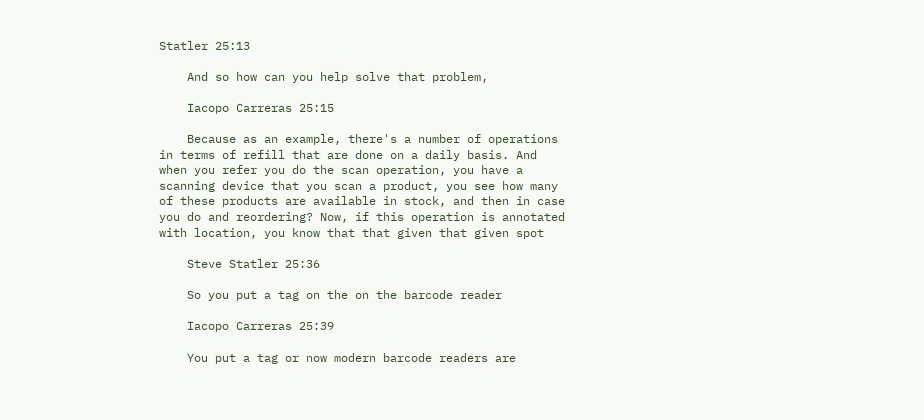Statler 25:13

    And so how can you help solve that problem,

    Iacopo Carreras 25:15

    Because as an example, there's a number of operations in terms of refill that are done on a daily basis. And when you refer you do the scan operation, you have a scanning device that you scan a product, you see how many of these products are available in stock, and then in case you do and reordering? Now, if this operation is annotated with location, you know that that given that given spot

    Steve Statler 25:36

    So you put a tag on the on the barcode reader

    Iacopo Carreras 25:39

    You put a tag or now modern barcode readers are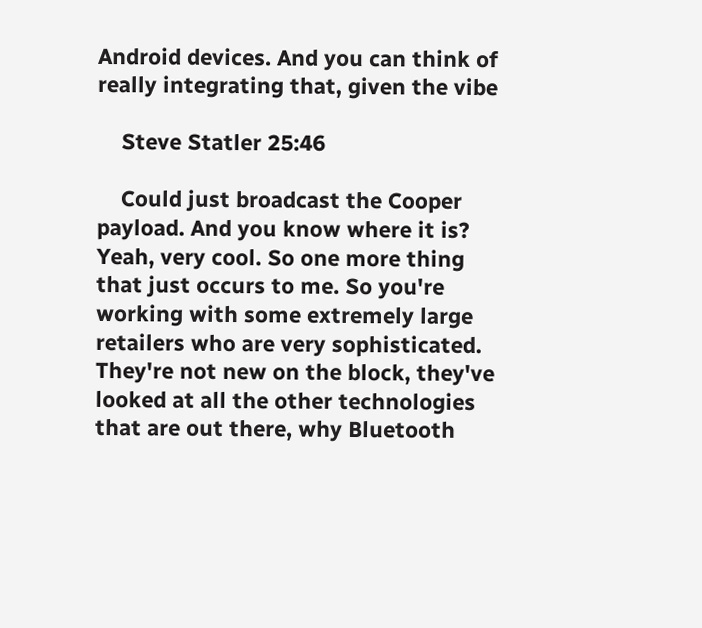Android devices. And you can think of really integrating that, given the vibe

    Steve Statler 25:46

    Could just broadcast the Cooper payload. And you know where it is? Yeah, very cool. So one more thing that just occurs to me. So you're working with some extremely large retailers who are very sophisticated. They're not new on the block, they've looked at all the other technologies that are out there, why Bluetooth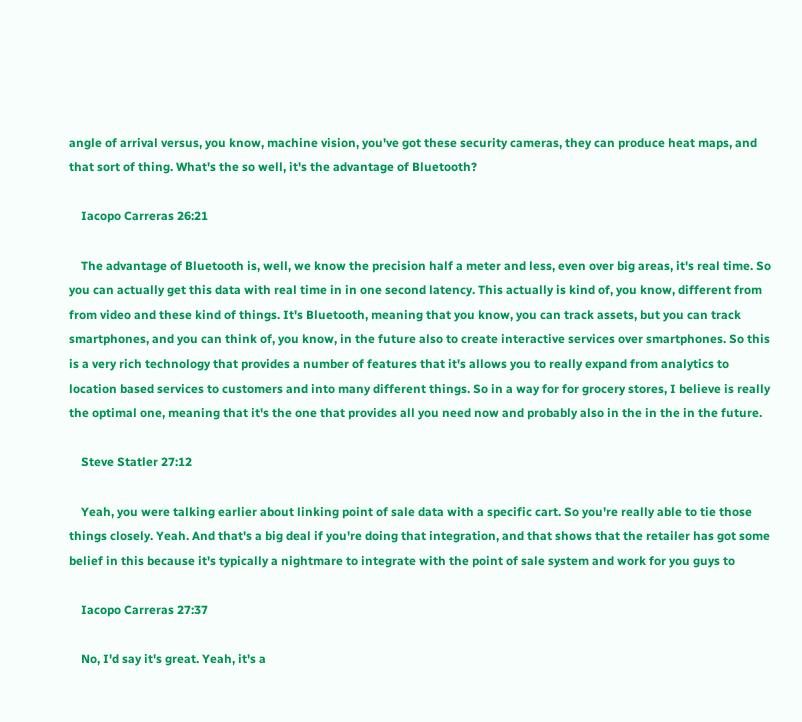angle of arrival versus, you know, machine vision, you've got these security cameras, they can produce heat maps, and that sort of thing. What's the so well, it's the advantage of Bluetooth?

    Iacopo Carreras 26:21

    The advantage of Bluetooth is, well, we know the precision half a meter and less, even over big areas, it's real time. So you can actually get this data with real time in in one second latency. This actually is kind of, you know, different from from video and these kind of things. It's Bluetooth, meaning that you know, you can track assets, but you can track smartphones, and you can think of, you know, in the future also to create interactive services over smartphones. So this is a very rich technology that provides a number of features that it's allows you to really expand from analytics to location based services to customers and into many different things. So in a way for for grocery stores, I believe is really the optimal one, meaning that it's the one that provides all you need now and probably also in the in the in the future.

    Steve Statler 27:12

    Yeah, you were talking earlier about linking point of sale data with a specific cart. So you're really able to tie those things closely. Yeah. And that's a big deal if you're doing that integration, and that shows that the retailer has got some belief in this because it's typically a nightmare to integrate with the point of sale system and work for you guys to

    Iacopo Carreras 27:37

    No, I'd say it's great. Yeah, it's a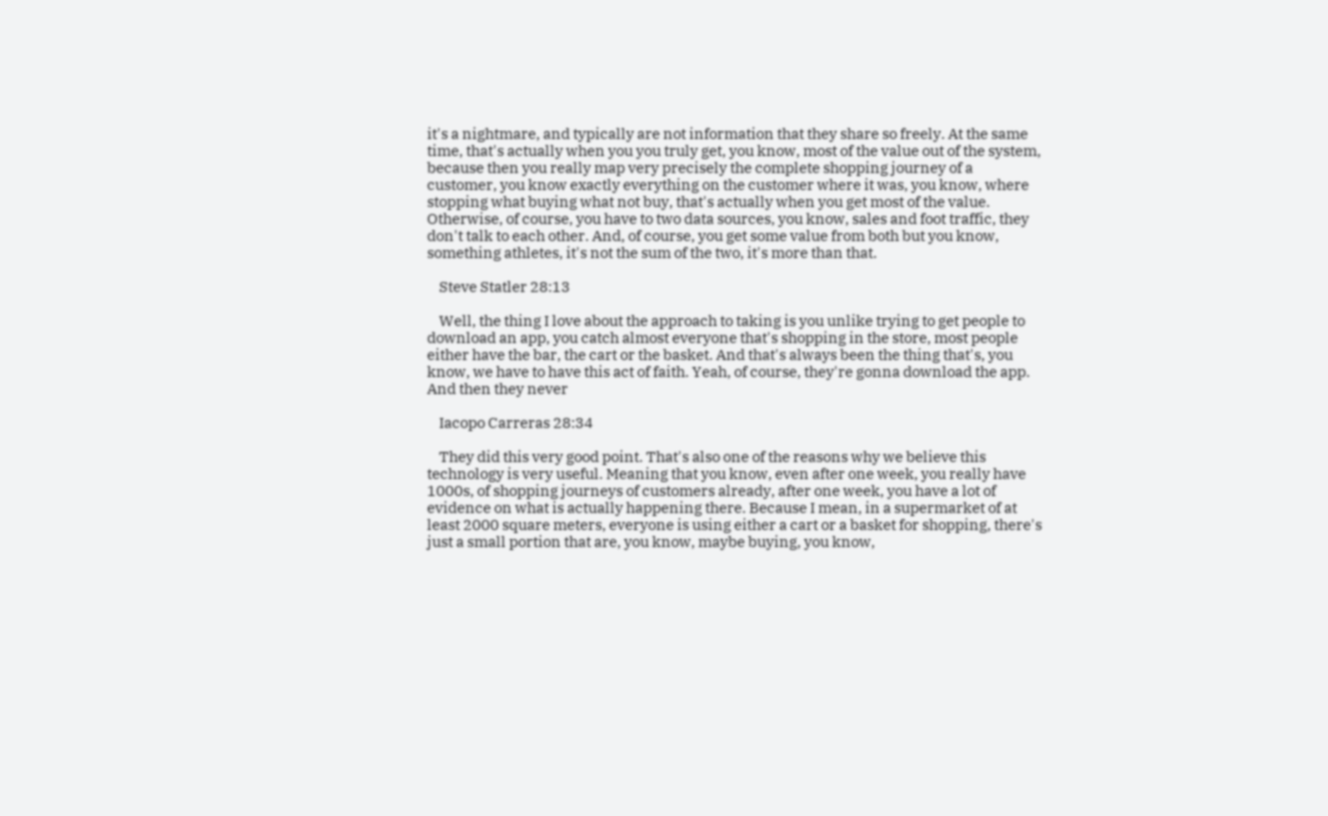it's a nightmare, and typically are not information that they share so freely. At the same time, that's actually when you you truly get, you know, most of the value out of the system, because then you really map very precisely the complete shopping journey of a customer, you know exactly everything on the customer where it was, you know, where stopping what buying what not buy, that's actually when you get most of the value. Otherwise, of course, you have to two data sources, you know, sales and foot traffic, they don't talk to each other. And, of course, you get some value from both but you know, something athletes, it's not the sum of the two, it's more than that.

    Steve Statler 28:13

    Well, the thing I love about the approach to taking is you unlike trying to get people to download an app, you catch almost everyone that's shopping in the store, most people either have the bar, the cart or the basket. And that's always been the thing that's, you know, we have to have this act of faith. Yeah, of course, they're gonna download the app. And then they never

    Iacopo Carreras 28:34

    They did this very good point. That's also one of the reasons why we believe this technology is very useful. Meaning that you know, even after one week, you really have 1000s, of shopping journeys of customers already, after one week, you have a lot of evidence on what is actually happening there. Because I mean, in a supermarket of at least 2000 square meters, everyone is using either a cart or a basket for shopping, there's just a small portion that are, you know, maybe buying, you know,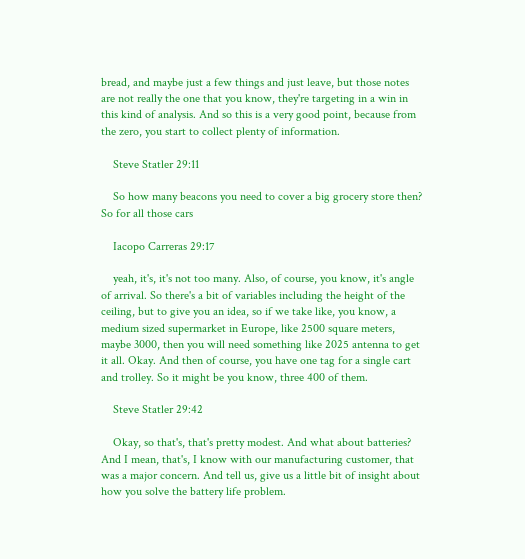bread, and maybe just a few things and just leave, but those notes are not really the one that you know, they're targeting in a win in this kind of analysis. And so this is a very good point, because from the zero, you start to collect plenty of information.

    Steve Statler 29:11

    So how many beacons you need to cover a big grocery store then? So for all those cars

    Iacopo Carreras 29:17

    yeah, it's, it's not too many. Also, of course, you know, it's angle of arrival. So there's a bit of variables including the height of the ceiling, but to give you an idea, so if we take like, you know, a medium sized supermarket in Europe, like 2500 square meters, maybe 3000, then you will need something like 2025 antenna to get it all. Okay. And then of course, you have one tag for a single cart and trolley. So it might be you know, three 400 of them.

    Steve Statler 29:42

    Okay, so that's, that's pretty modest. And what about batteries? And I mean, that's, I know with our manufacturing customer, that was a major concern. And tell us, give us a little bit of insight about how you solve the battery life problem.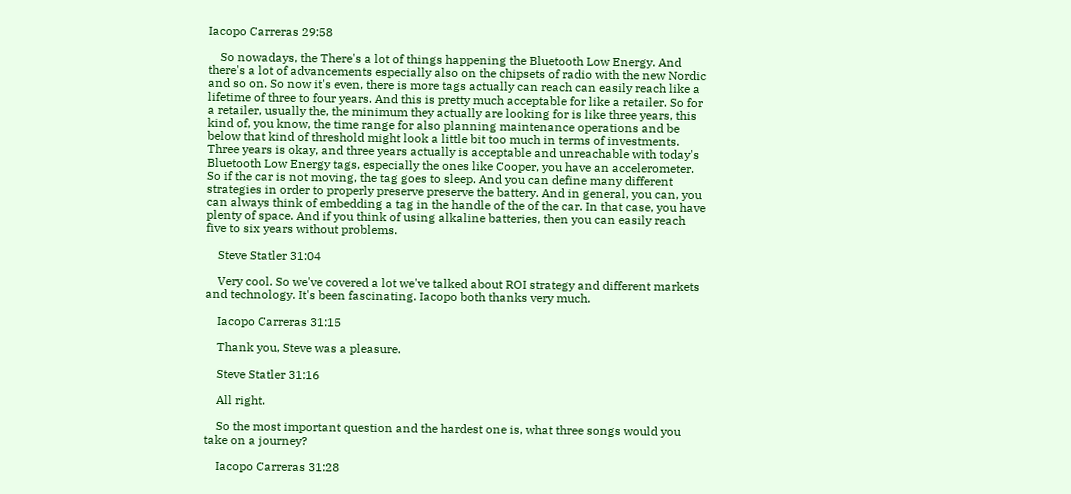Iacopo Carreras 29:58

    So nowadays, the There's a lot of things happening the Bluetooth Low Energy. And there's a lot of advancements especially also on the chipsets of radio with the new Nordic and so on. So now it's even, there is more tags actually can reach can easily reach like a lifetime of three to four years. And this is pretty much acceptable for like a retailer. So for a retailer, usually the, the minimum they actually are looking for is like three years, this kind of, you know, the time range for also planning maintenance operations and be below that kind of threshold might look a little bit too much in terms of investments. Three years is okay, and three years actually is acceptable and unreachable with today's Bluetooth Low Energy tags, especially the ones like Cooper, you have an accelerometer. So if the car is not moving, the tag goes to sleep. And you can define many different strategies in order to properly preserve preserve the battery. And in general, you can, you can always think of embedding a tag in the handle of the of the car. In that case, you have plenty of space. And if you think of using alkaline batteries, then you can easily reach five to six years without problems.

    Steve Statler 31:04

    Very cool. So we've covered a lot we've talked about ROI strategy and different markets and technology. It's been fascinating. Iacopo both thanks very much.

    Iacopo Carreras 31:15

    Thank you, Steve was a pleasure.

    Steve Statler 31:16

    All right.

    So the most important question and the hardest one is, what three songs would you take on a journey?

    Iacopo Carreras 31:28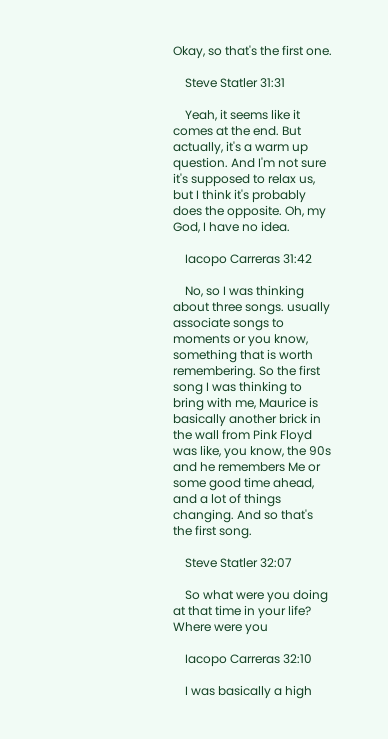Okay, so that's the first one.

    Steve Statler 31:31

    Yeah, it seems like it comes at the end. But actually, it's a warm up question. And I'm not sure it's supposed to relax us, but I think it's probably does the opposite. Oh, my God, I have no idea.

    Iacopo Carreras 31:42

    No, so I was thinking about three songs. usually associate songs to moments or you know, something that is worth remembering. So the first song I was thinking to bring with me, Maurice is basically another brick in the wall from Pink Floyd was like, you know, the 90s and he remembers Me or some good time ahead, and a lot of things changing. And so that's the first song.

    Steve Statler 32:07

    So what were you doing at that time in your life? Where were you

    Iacopo Carreras 32:10

    I was basically a high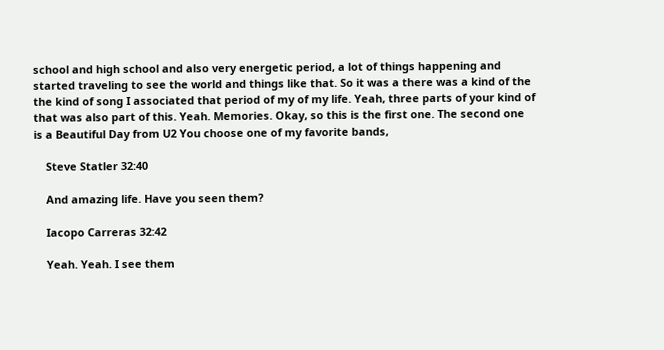school and high school and also very energetic period, a lot of things happening and started traveling to see the world and things like that. So it was a there was a kind of the the kind of song I associated that period of my of my life. Yeah, three parts of your kind of that was also part of this. Yeah. Memories. Okay, so this is the first one. The second one is a Beautiful Day from U2 You choose one of my favorite bands,

    Steve Statler 32:40

    And amazing life. Have you seen them?

    Iacopo Carreras 32:42

    Yeah. Yeah. I see them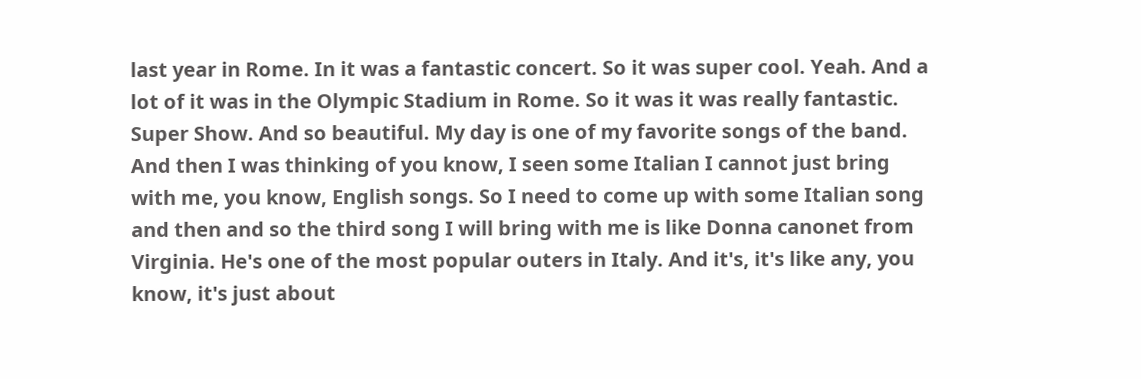last year in Rome. In it was a fantastic concert. So it was super cool. Yeah. And a lot of it was in the Olympic Stadium in Rome. So it was it was really fantastic. Super Show. And so beautiful. My day is one of my favorite songs of the band. And then I was thinking of you know, I seen some Italian I cannot just bring with me, you know, English songs. So I need to come up with some Italian song and then and so the third song I will bring with me is like Donna canonet from Virginia. He's one of the most popular outers in Italy. And it's, it's like any, you know, it's just about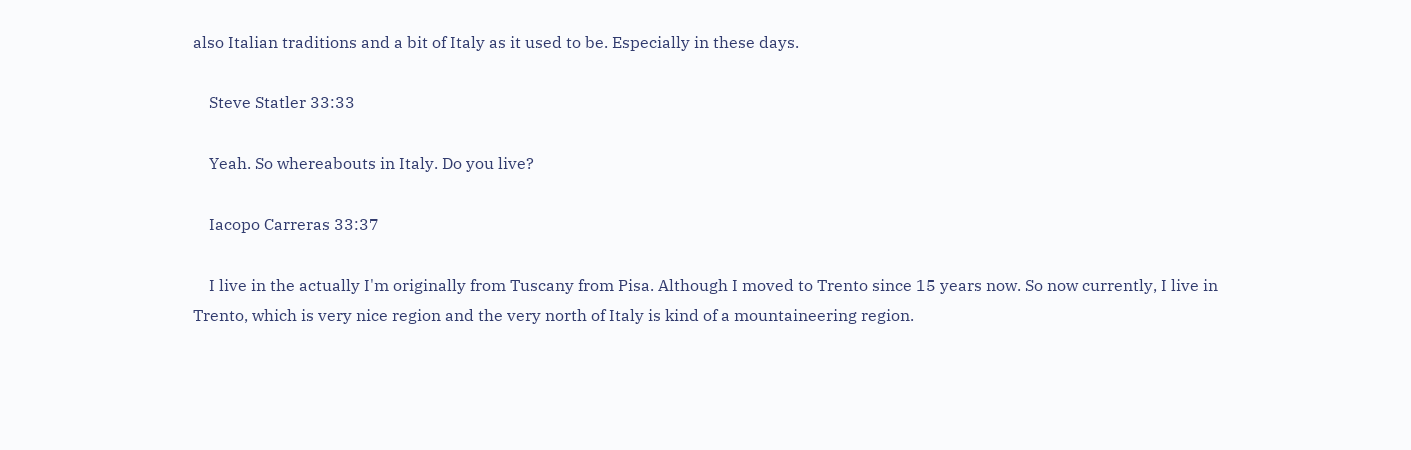also Italian traditions and a bit of Italy as it used to be. Especially in these days.

    Steve Statler 33:33

    Yeah. So whereabouts in Italy. Do you live?

    Iacopo Carreras 33:37

    I live in the actually I'm originally from Tuscany from Pisa. Although I moved to Trento since 15 years now. So now currently, I live in Trento, which is very nice region and the very north of Italy is kind of a mountaineering region.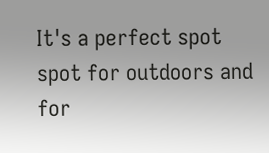It's a perfect spot spot for outdoors and for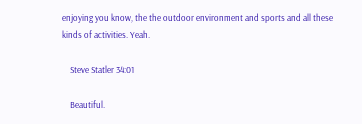enjoying you know, the the outdoor environment and sports and all these kinds of activities. Yeah.

    Steve Statler 34:01

    Beautiful.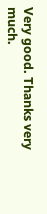Very good. Thanks very much.